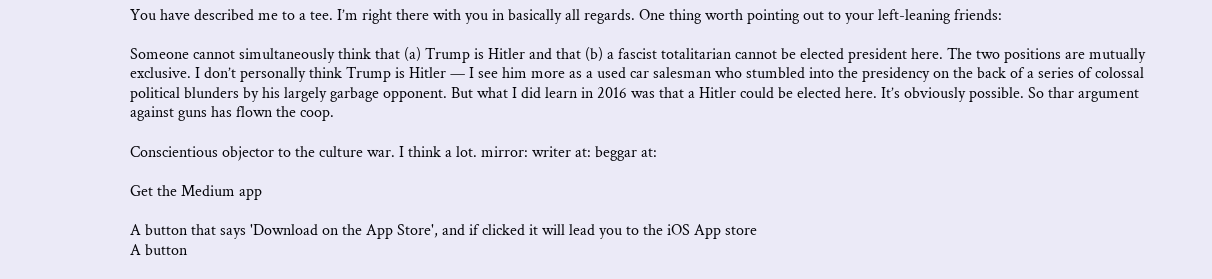You have described me to a tee. I’m right there with you in basically all regards. One thing worth pointing out to your left-leaning friends:

Someone cannot simultaneously think that (a) Trump is Hitler and that (b) a fascist totalitarian cannot be elected president here. The two positions are mutually exclusive. I don’t personally think Trump is Hitler — I see him more as a used car salesman who stumbled into the presidency on the back of a series of colossal political blunders by his largely garbage opponent. But what I did learn in 2016 was that a Hitler could be elected here. It’s obviously possible. So thar argument against guns has flown the coop.

Conscientious objector to the culture war. I think a lot. mirror: writer at: beggar at:

Get the Medium app

A button that says 'Download on the App Store', and if clicked it will lead you to the iOS App store
A button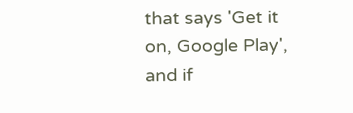that says 'Get it on, Google Play', and if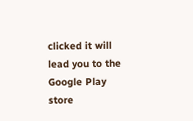clicked it will lead you to the Google Play store